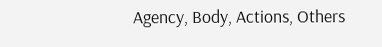Agency, Body, Actions, Others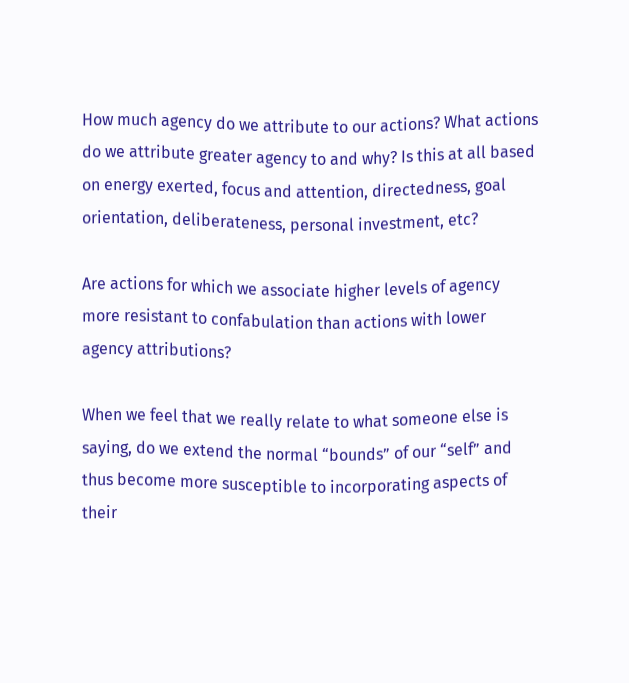How much agency do we attribute to our actions? What actions do we attribute greater agency to and why? Is this at all based on energy exerted, focus and attention, directedness, goal orientation, deliberateness, personal investment, etc?

Are actions for which we associate higher levels of agency more resistant to confabulation than actions with lower agency attributions?

When we feel that we really relate to what someone else is saying, do we extend the normal “bounds” of our “self” and thus become more susceptible to incorporating aspects of their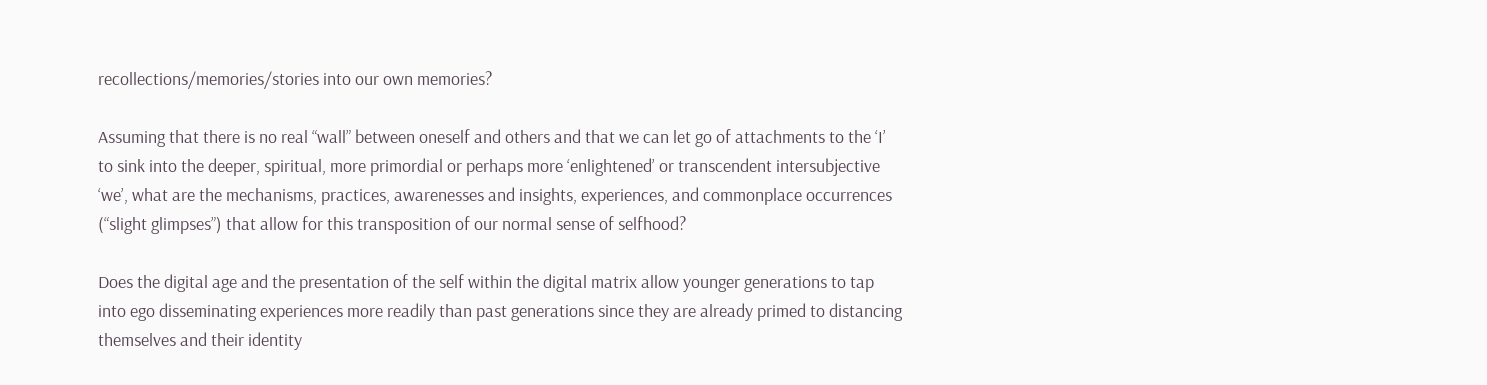recollections/memories/stories into our own memories?

Assuming that there is no real “wall” between oneself and others and that we can let go of attachments to the ‘I’ to sink into the deeper, spiritual, more primordial or perhaps more ‘enlightened’ or transcendent intersubjective ‘we’, what are the mechanisms, practices, awarenesses and insights, experiences, and commonplace occurrences (“slight glimpses”) that allow for this transposition of our normal sense of selfhood?

Does the digital age and the presentation of the self within the digital matrix allow younger generations to tap into ego disseminating experiences more readily than past generations since they are already primed to distancing themselves and their identity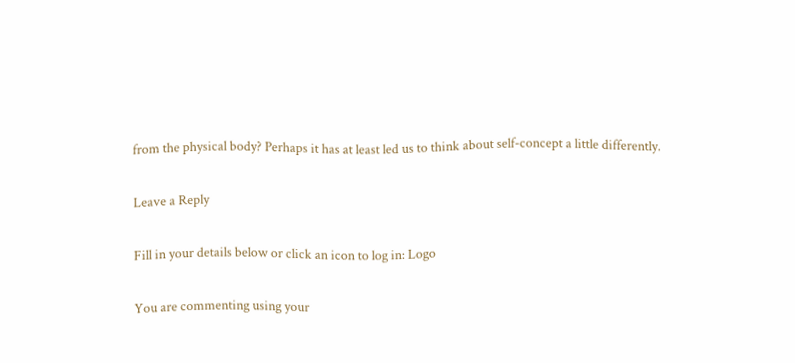from the physical body? Perhaps it has at least led us to think about self-concept a little differently.

Leave a Reply

Fill in your details below or click an icon to log in: Logo

You are commenting using your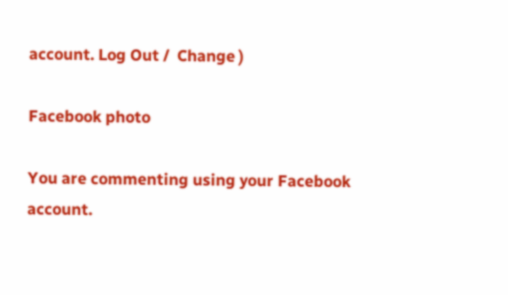account. Log Out /  Change )

Facebook photo

You are commenting using your Facebook account.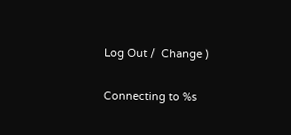Log Out /  Change )

Connecting to %s